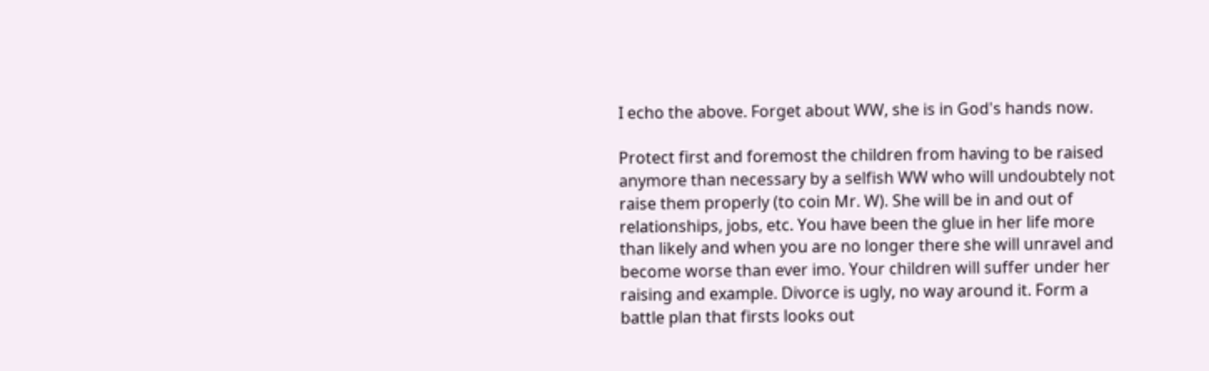I echo the above. Forget about WW, she is in God's hands now.

Protect first and foremost the children from having to be raised anymore than necessary by a selfish WW who will undoubtely not raise them properly (to coin Mr. W). She will be in and out of relationships, jobs, etc. You have been the glue in her life more than likely and when you are no longer there she will unravel and become worse than ever imo. Your children will suffer under her raising and example. Divorce is ugly, no way around it. Form a battle plan that firsts looks out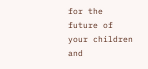for the future of your children and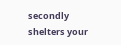secondly shelters your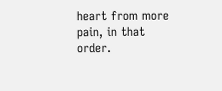heart from more pain, in that order.